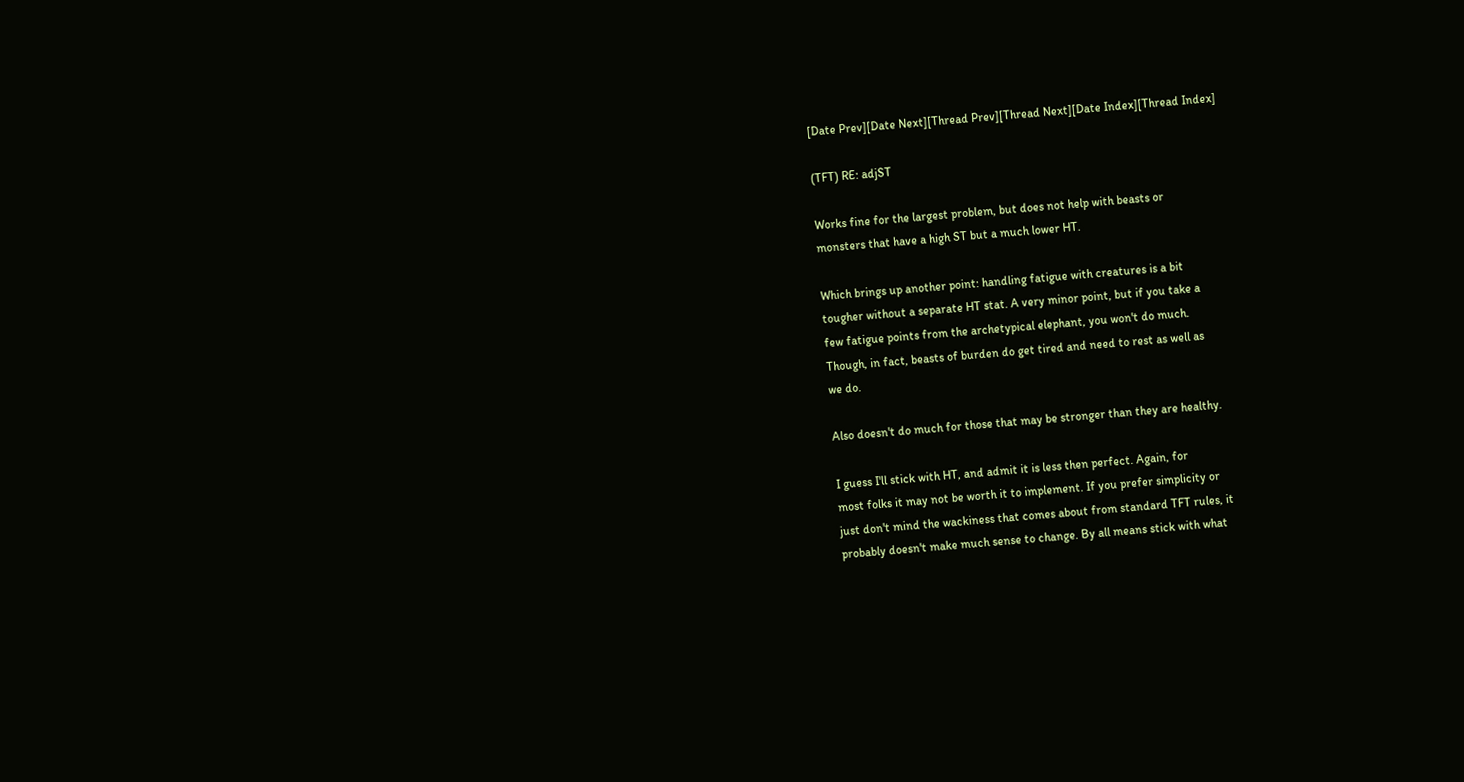[Date Prev][Date Next][Thread Prev][Thread Next][Date Index][Thread Index]

(TFT) RE: adjST

Works fine for the largest problem, but does not help with beasts or
monsters that have a high ST but a much lower HT.

Which brings up another point: handling fatigue with creatures is a bit
tougher without a separate HT stat. A very minor point, but if you take a
few fatigue points from the archetypical elephant, you won't do much.
Though, in fact, beasts of burden do get tired and need to rest as well as
we do.

Also doesn't do much for those that may be stronger than they are healthy.

I guess I'll stick with HT, and admit it is less then perfect. Again, for
most folks it may not be worth it to implement. If you prefer simplicity or
just don't mind the wackiness that comes about from standard TFT rules, it
probably doesn't make much sense to change. By all means stick with what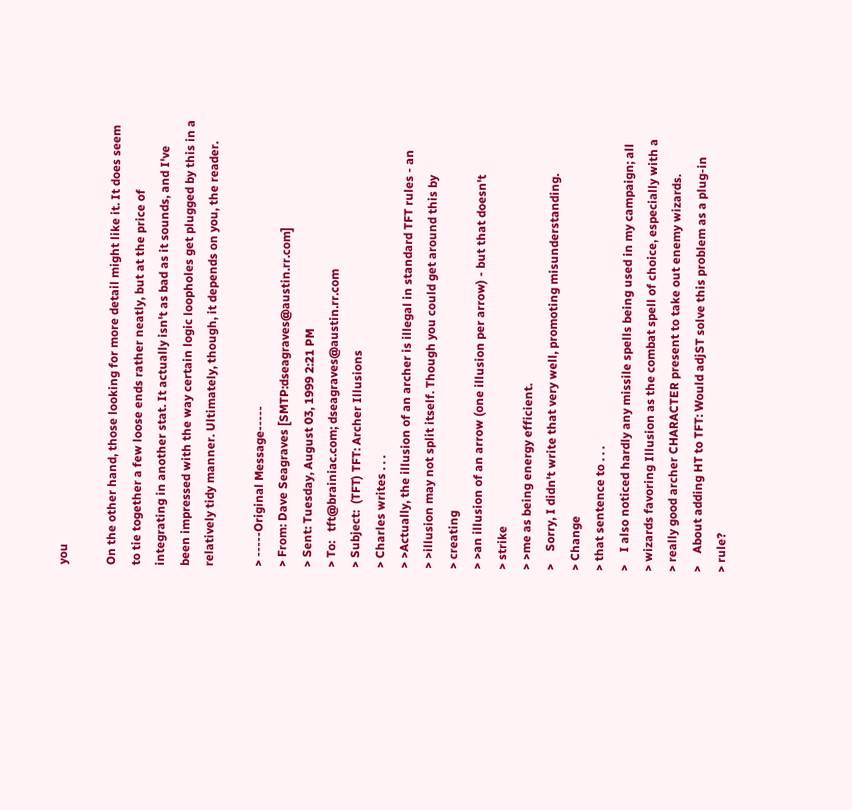you

On the other hand, those looking for more detail might like it. It does seem
to tie together a few loose ends rather neatly, but at the price of
integrating in another stat. It actually isn't as bad as it sounds, and I've
been impressed with the way certain logic loopholes get plugged by this in a
relatively tidy manner. Ultimately, though, it depends on you, the reader.

> -----Original Message-----
> From: Dave Seagraves [SMTP:dseagraves@austin.rr.com]
> Sent: Tuesday, August 03, 1999 2:21 PM
> To:   tft@brainiac.com; dseagraves@austin.rr.com
> Subject:  (TFT) TFT: Archer Illusions
> Charles writes . . .
> >Actually, the illusion of an archer is illegal in standard TFT rules - an
> >illusion may not split itself. Though you could get around this by
> creating
> >an illusion of an arrow (one illusion per arrow) - but that doesn't
> strike
> >me as being energy efficient.
>    Sorry, I didn't write that very well, promoting misunderstanding.
> Change
> that sentence to . . .
>    I also noticed hardly any missile spells being used in my campaign; all
> wizards favoring Illusion as the combat spell of choice, especially with a
> really good archer CHARACTER present to take out enemy wizards.
>    About adding HT to TFT: Would adjST solve this problem as a plug-in
> rule?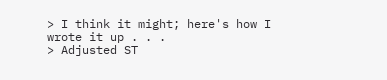> I think it might; here's how I wrote it up . . .
> Adjusted ST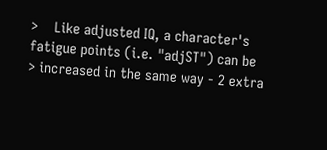>    Like adjusted IQ, a character's fatigue points (i.e. "adjST") can be
> increased in the same way - 2 extra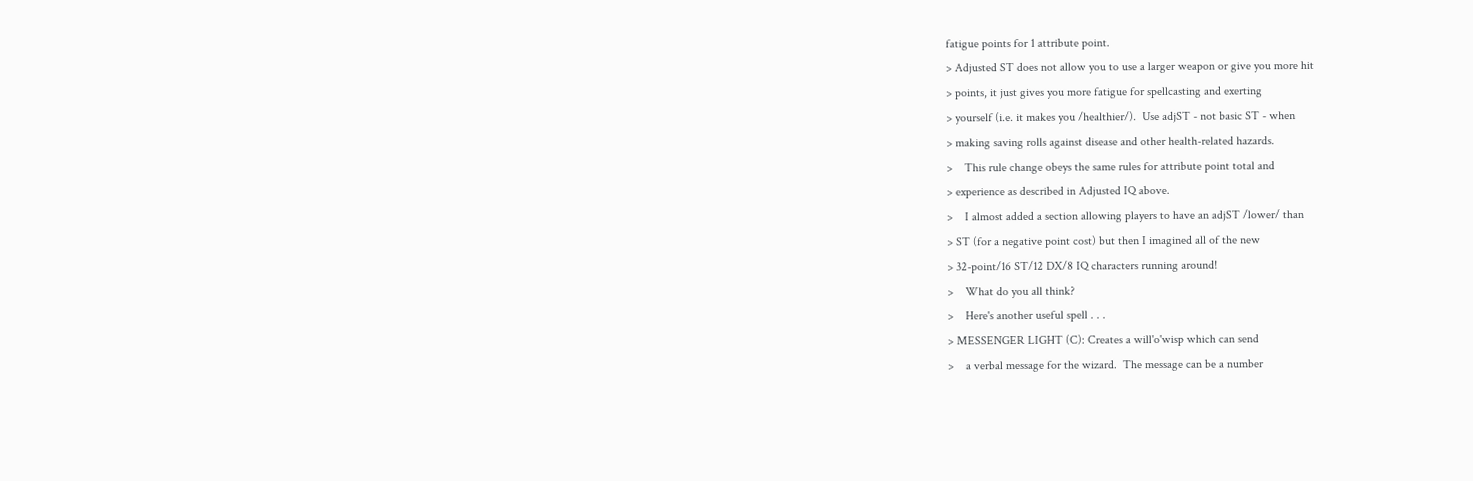fatigue points for 1 attribute point.
> Adjusted ST does not allow you to use a larger weapon or give you more hit
> points, it just gives you more fatigue for spellcasting and exerting
> yourself (i.e. it makes you /healthier/).  Use adjST - not basic ST - when
> making saving rolls against disease and other health-related hazards.
>    This rule change obeys the same rules for attribute point total and
> experience as described in Adjusted IQ above.
>    I almost added a section allowing players to have an adjST /lower/ than
> ST (for a negative point cost) but then I imagined all of the new
> 32-point/16 ST/12 DX/8 IQ characters running around!
>    What do you all think?
>    Here's another useful spell . . .
> MESSENGER LIGHT (C): Creates a will'o'wisp which can send
>    a verbal message for the wizard.  The message can be a number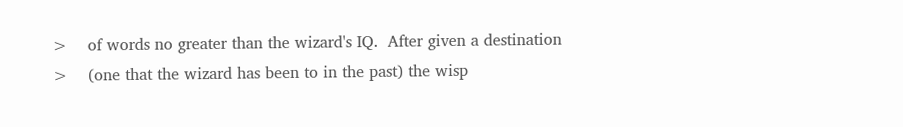>    of words no greater than the wizard's IQ.  After given a destination
>    (one that the wizard has been to in the past) the wisp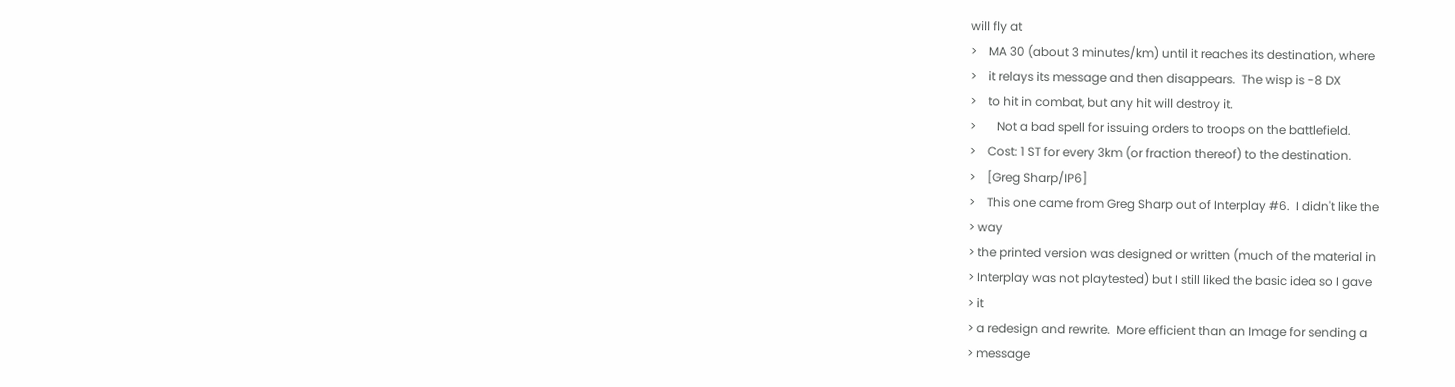will fly at
>    MA 30 (about 3 minutes/km) until it reaches its destination, where
>    it relays its message and then disappears.  The wisp is -8 DX
>    to hit in combat, but any hit will destroy it.
>       Not a bad spell for issuing orders to troops on the battlefield.
>    Cost: 1 ST for every 3km (or fraction thereof) to the destination.
>    [Greg Sharp/IP6]
>    This one came from Greg Sharp out of Interplay #6.  I didn't like the
> way
> the printed version was designed or written (much of the material in
> Interplay was not playtested) but I still liked the basic idea so I gave
> it
> a redesign and rewrite.  More efficient than an Image for sending a
> message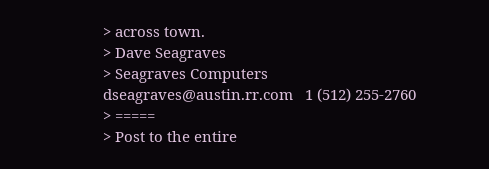> across town.
> Dave Seagraves
> Seagraves Computers   dseagraves@austin.rr.com   1 (512) 255-2760
> =====
> Post to the entire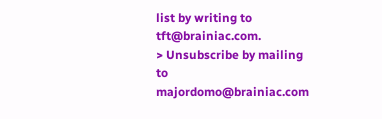list by writing to tft@brainiac.com.
> Unsubscribe by mailing to majordomo@brainiac.com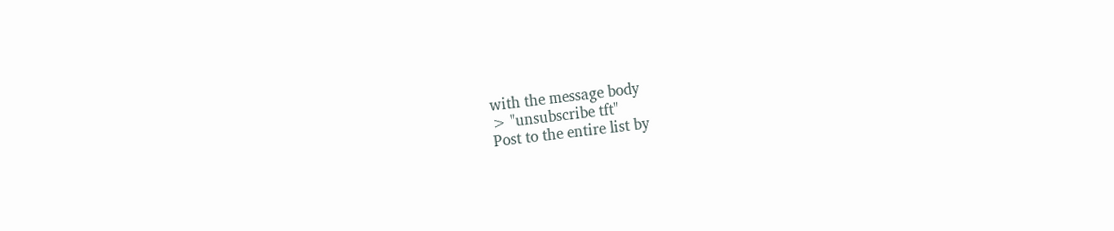with the message body
> "unsubscribe tft"
Post to the entire list by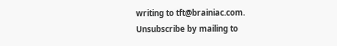writing to tft@brainiac.com.
Unsubscribe by mailing to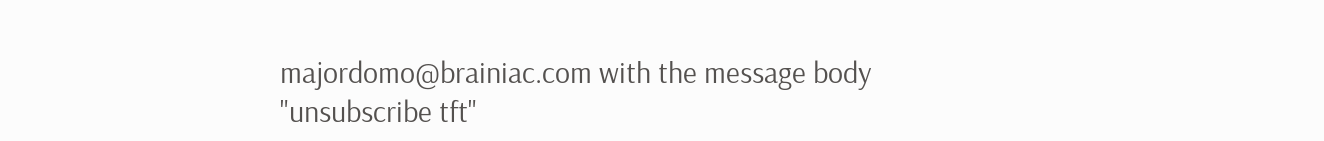majordomo@brainiac.com with the message body
"unsubscribe tft"